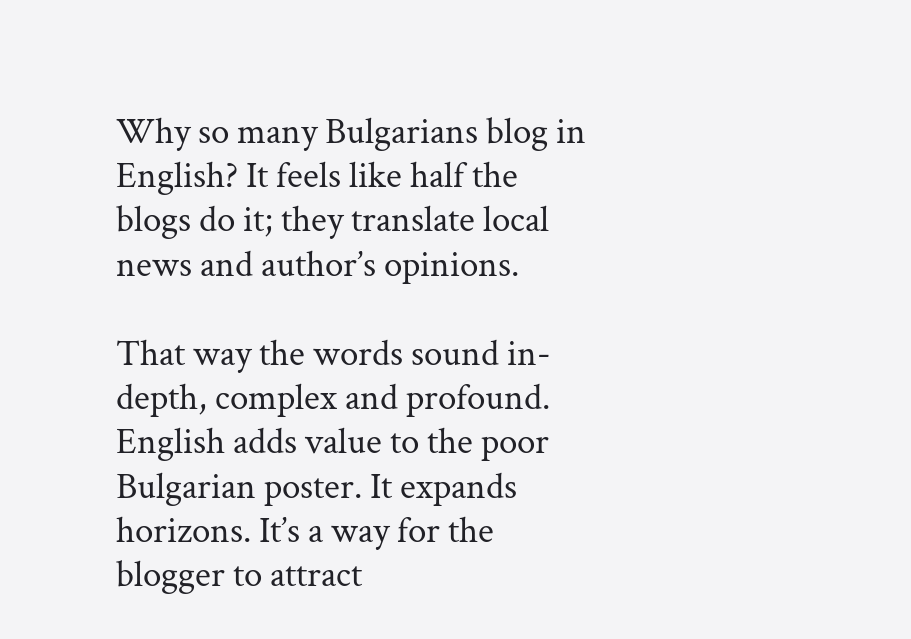Why so many Bulgarians blog in English? It feels like half the blogs do it; they translate local news and author’s opinions.

That way the words sound in-depth, complex and profound. English adds value to the poor Bulgarian poster. It expands horizons. It’s a way for the blogger to attract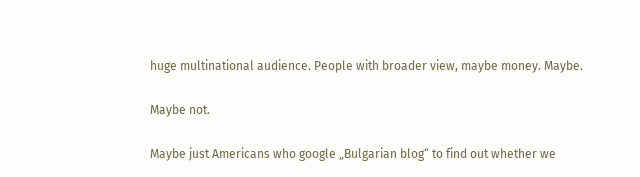huge multinational audience. People with broader view, maybe money. Maybe.

Maybe not.

Maybe just Americans who google „Bulgarian blog“ to find out whether we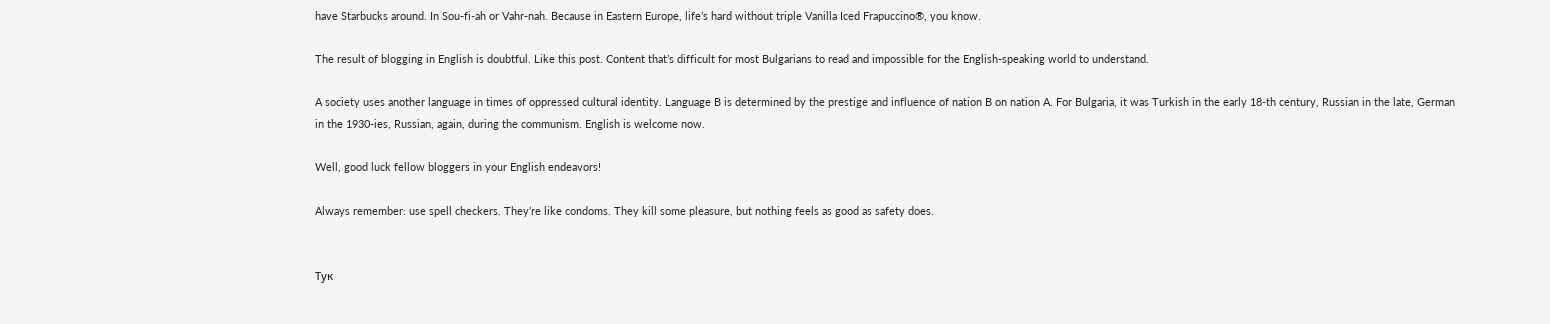have Starbucks around. In Sou-fi-ah or Vahr-nah. Because in Eastern Europe, life’s hard without triple Vanilla Iced Frapuccino®, you know.

The result of blogging in English is doubtful. Like this post. Content that’s difficult for most Bulgarians to read and impossible for the English-speaking world to understand.

A society uses another language in times of oppressed cultural identity. Language B is determined by the prestige and influence of nation B on nation A. For Bulgaria, it was Turkish in the early 18-th century, Russian in the late, German in the 1930-ies, Russian, again, during the communism. English is welcome now.

Well, good luck fellow bloggers in your English endeavors!

Always remember: use spell checkers. They’re like condoms. They kill some pleasure, but nothing feels as good as safety does.


Тук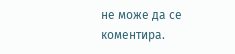не може да се коментира.